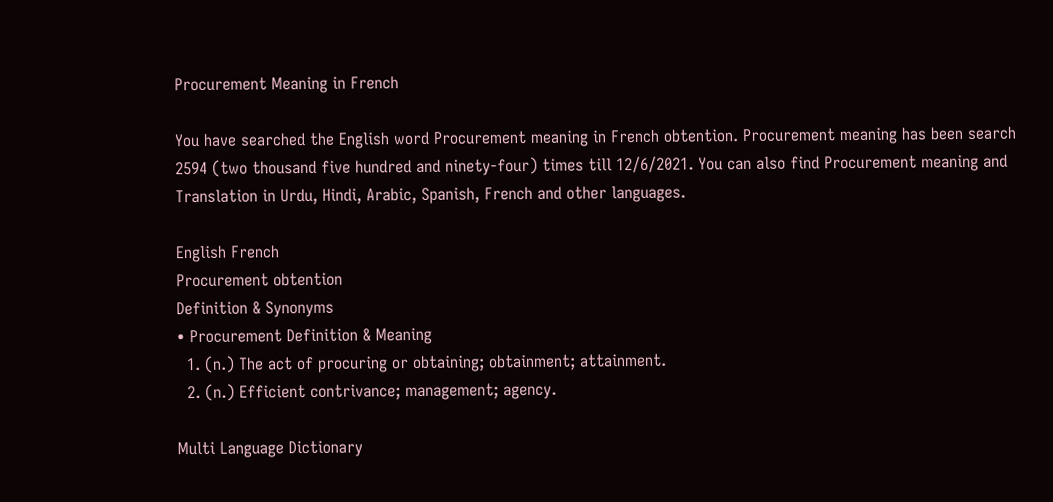Procurement Meaning in French

You have searched the English word Procurement meaning in French obtention. Procurement meaning has been search 2594 (two thousand five hundred and ninety-four) times till 12/6/2021. You can also find Procurement meaning and Translation in Urdu, Hindi, Arabic, Spanish, French and other languages.

English French
Procurement obtention
Definition & Synonyms
• Procurement Definition & Meaning
  1. (n.) The act of procuring or obtaining; obtainment; attainment.
  2. (n.) Efficient contrivance; management; agency.

Multi Language Dictionary